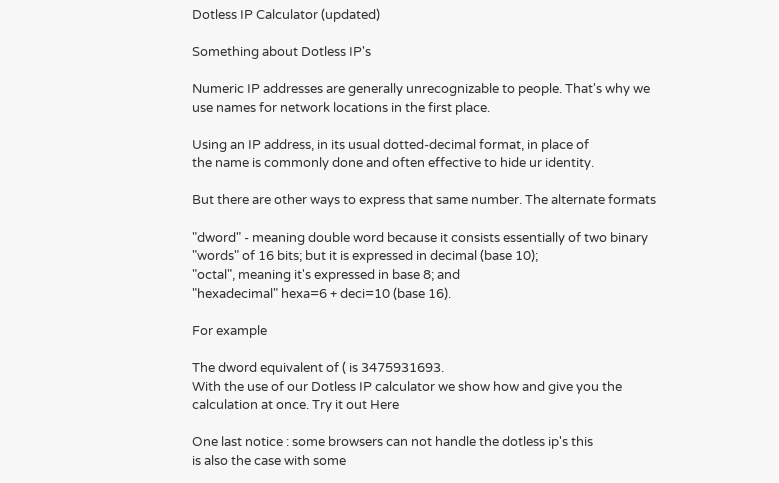Dotless IP Calculator (updated)

Something about Dotless IP's

Numeric IP addresses are generally unrecognizable to people. That's why we
use names for network locations in the first place.

Using an IP address, in its usual dotted-decimal format, in place of
the name is commonly done and often effective to hide ur identity.

But there are other ways to express that same number. The alternate formats

"dword" - meaning double word because it consists essentially of two binary
"words" of 16 bits; but it is expressed in decimal (base 10);
"octal", meaning it's expressed in base 8; and
"hexadecimal" hexa=6 + deci=10 (base 16).

For example

The dword equivalent of ( is 3475931693.
With the use of our Dotless IP calculator we show how and give you the
calculation at once. Try it out Here

One last notice : some browsers can not handle the dotless ip's this
is also the case with some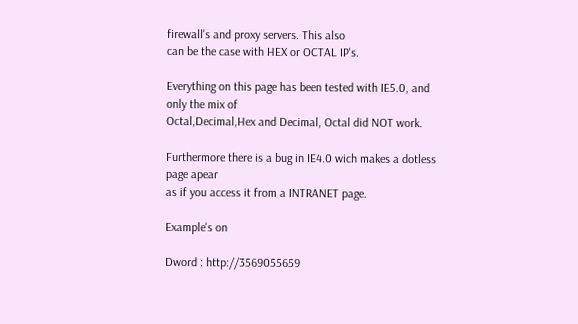firewall's and proxy servers. This also
can be the case with HEX or OCTAL IP's.

Everything on this page has been tested with IE5.0, and only the mix of
Octal,Decimal,Hex and Decimal, Octal did NOT work.

Furthermore there is a bug in IE4.0 wich makes a dotless page apear
as if you access it from a INTRANET page.

Example's on

Dword : http://3569055659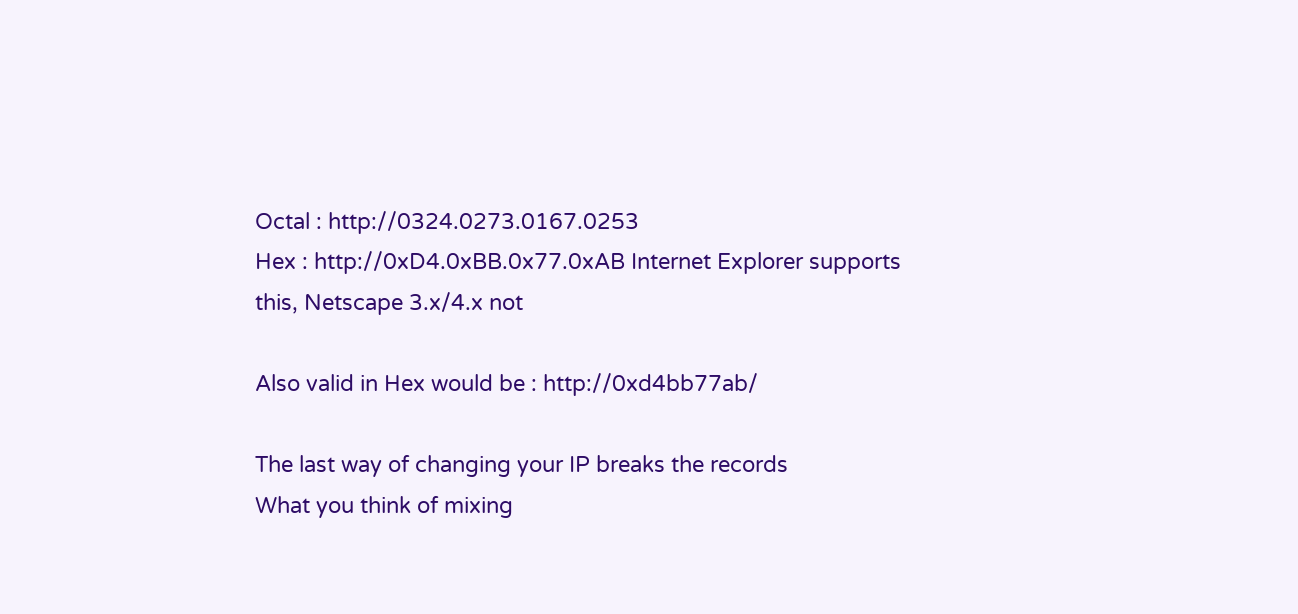Octal : http://0324.0273.0167.0253
Hex : http://0xD4.0xBB.0x77.0xAB Internet Explorer supports this, Netscape 3.x/4.x not

Also valid in Hex would be : http://0xd4bb77ab/

The last way of changing your IP breaks the records
What you think of mixing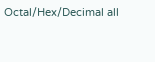Octal/Hex/Decimal all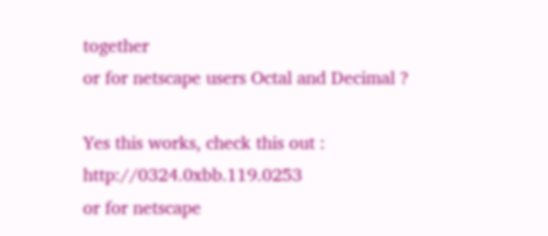together
or for netscape users Octal and Decimal ?

Yes this works, check this out : http://0324.0xbb.119.0253
or for netscape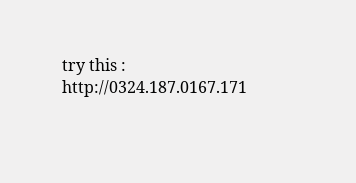try this : http://0324.187.0167.171